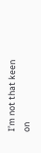I’m not that keen on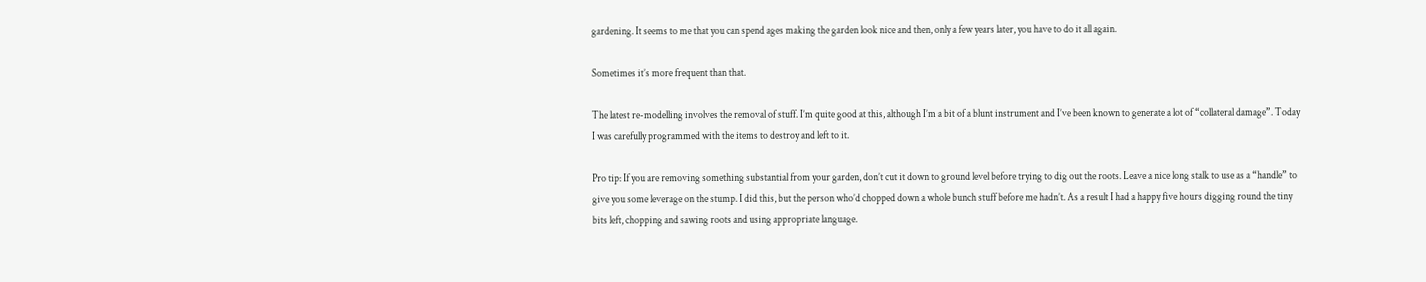gardening. It seems to me that you can spend ages making the garden look nice and then, only a few years later, you have to do it all again.

Sometimes it’s more frequent than that.

The latest re-modelling involves the removal of stuff. I’m quite good at this, although I’m a bit of a blunt instrument and I’ve been known to generate a lot of “collateral damage”. Today I was carefully programmed with the items to destroy and left to it.

Pro tip: If you are removing something substantial from your garden, don’t cut it down to ground level before trying to dig out the roots. Leave a nice long stalk to use as a “handle” to give you some leverage on the stump. I did this, but the person who’d chopped down a whole bunch stuff before me hadn’t. As a result I had a happy five hours digging round the tiny bits left, chopping and sawing roots and using appropriate language.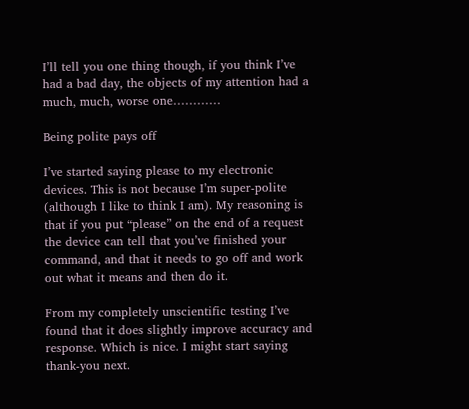I’ll tell you one thing though, if you think I’ve had a bad day, the objects of my attention had a much, much, worse one…………

Being polite pays off

I’ve started saying please to my electronic devices. This is not because I’m super-polite (although I like to think I am). My reasoning is that if you put “please” on the end of a request the device can tell that you’ve finished your command, and that it needs to go off and work out what it means and then do it.

From my completely unscientific testing I’ve found that it does slightly improve accuracy and response. Which is nice. I might start saying thank-you next.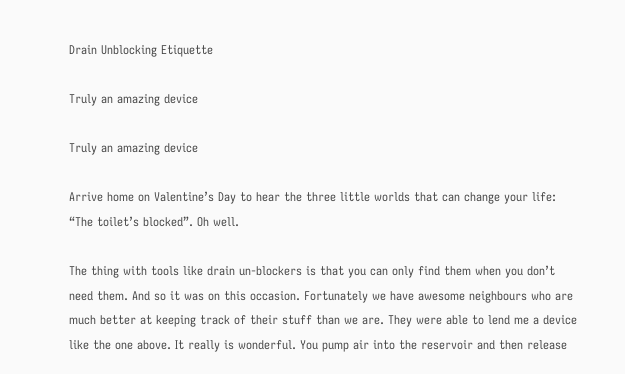Drain Unblocking Etiquette

Truly an amazing device

Truly an amazing device

Arrive home on Valentine’s Day to hear the three little worlds that can change your life: “The toilet’s blocked”. Oh well.

The thing with tools like drain un-blockers is that you can only find them when you don’t need them. And so it was on this occasion. Fortunately we have awesome neighbours who are much better at keeping track of their stuff than we are. They were able to lend me a device like the one above. It really is wonderful. You pump air into the reservoir and then release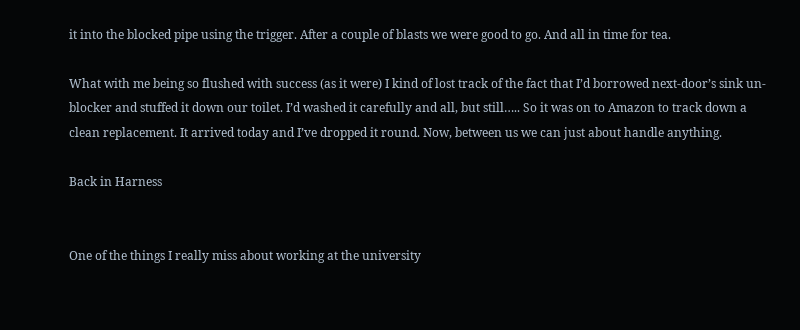it into the blocked pipe using the trigger. After a couple of blasts we were good to go. And all in time for tea.

What with me being so flushed with success (as it were) I kind of lost track of the fact that I’d borrowed next-door’s sink un-blocker and stuffed it down our toilet. I’d washed it carefully and all, but still….. So it was on to Amazon to track down a clean replacement. It arrived today and I’ve dropped it round. Now, between us we can just about handle anything.

Back in Harness


One of the things I really miss about working at the university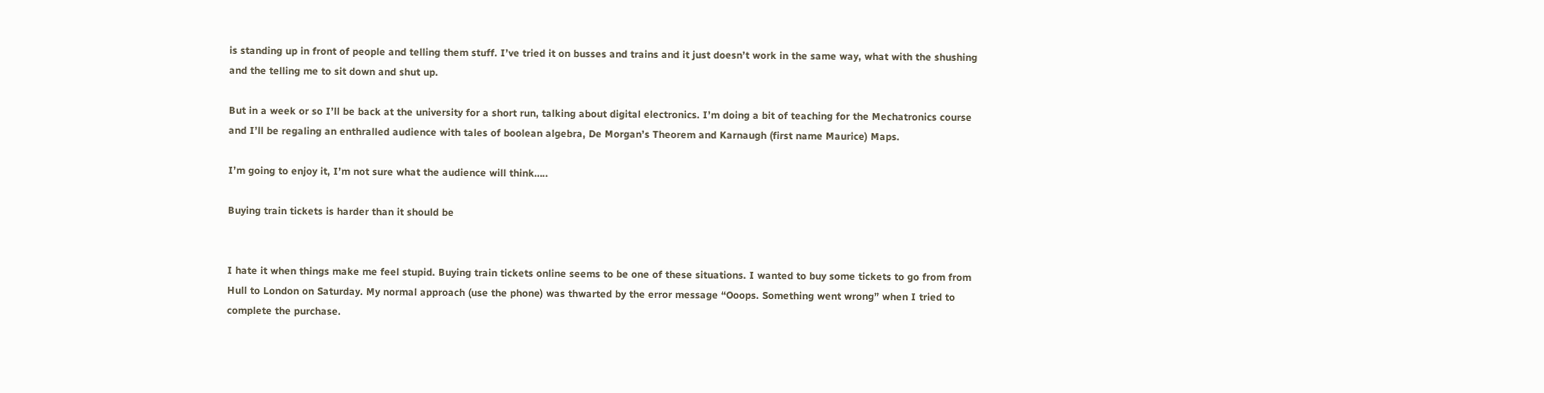is standing up in front of people and telling them stuff. I’ve tried it on busses and trains and it just doesn’t work in the same way, what with the shushing and the telling me to sit down and shut up.

But in a week or so I’ll be back at the university for a short run, talking about digital electronics. I’m doing a bit of teaching for the Mechatronics course and I’ll be regaling an enthralled audience with tales of boolean algebra, De Morgan’s Theorem and Karnaugh (first name Maurice) Maps.

I’m going to enjoy it, I’m not sure what the audience will think…..

Buying train tickets is harder than it should be


I hate it when things make me feel stupid. Buying train tickets online seems to be one of these situations. I wanted to buy some tickets to go from from Hull to London on Saturday. My normal approach (use the phone) was thwarted by the error message “Ooops. Something went wrong” when I tried to complete the purchase.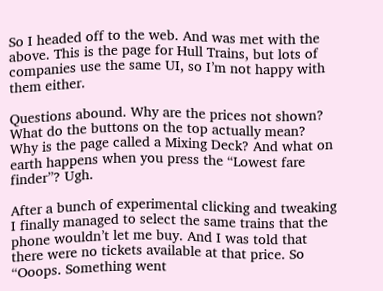So I headed off to the web. And was met with the above. This is the page for Hull Trains, but lots of companies use the same UI, so I’m not happy with them either.

Questions abound. Why are the prices not shown? What do the buttons on the top actually mean? Why is the page called a Mixing Deck? And what on earth happens when you press the “Lowest fare finder”? Ugh.

After a bunch of experimental clicking and tweaking I finally managed to select the same trains that the phone wouldn’t let me buy. And I was told that there were no tickets available at that price. So “Ooops. Something went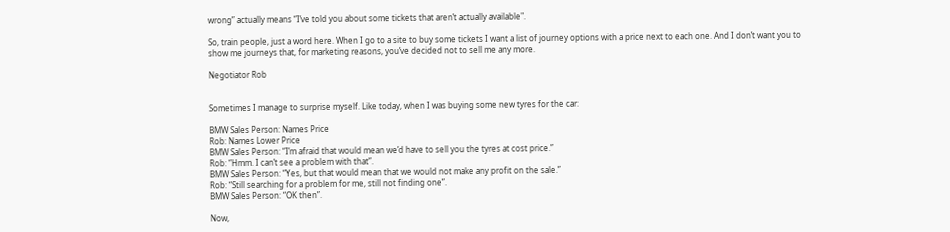wrong” actually means “I’ve told you about some tickets that aren’t actually available".

So, train people, just a word here. When I go to a site to buy some tickets I want a list of journey options with a price next to each one. And I don’t want you to show me journeys that, for marketing reasons, you’ve decided not to sell me any more.

Negotiator Rob


Sometimes I manage to surprise myself. Like today, when I was buying some new tyres for the car:

BMW Sales Person: Names Price
Rob: Names Lower Price
BMW Sales Person: “I’m afraid that would mean we’d have to sell you the tyres at cost price.”
Rob: “Hmm. I can’t see a problem with that”.
BMW Sales Person: “Yes, but that would mean that we would not make any profit on the sale.”
Rob: “Still searching for a problem for me, still not finding one”.
BMW Sales Person: “OK then”.

Now,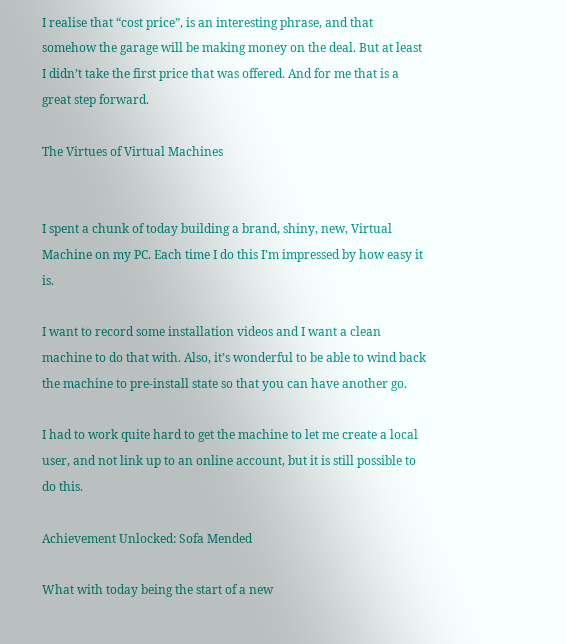I realise that “cost price”, is an interesting phrase, and that somehow the garage will be making money on the deal. But at least I didn’t take the first price that was offered. And for me that is a great step forward.

The Virtues of Virtual Machines


I spent a chunk of today building a brand, shiny, new, Virtual Machine on my PC. Each time I do this I’m impressed by how easy it is.

I want to record some installation videos and I want a clean machine to do that with. Also, it’s wonderful to be able to wind back the machine to pre-install state so that you can have another go.

I had to work quite hard to get the machine to let me create a local user, and not link up to an online account, but it is still possible to do this.

Achievement Unlocked: Sofa Mended

What with today being the start of a new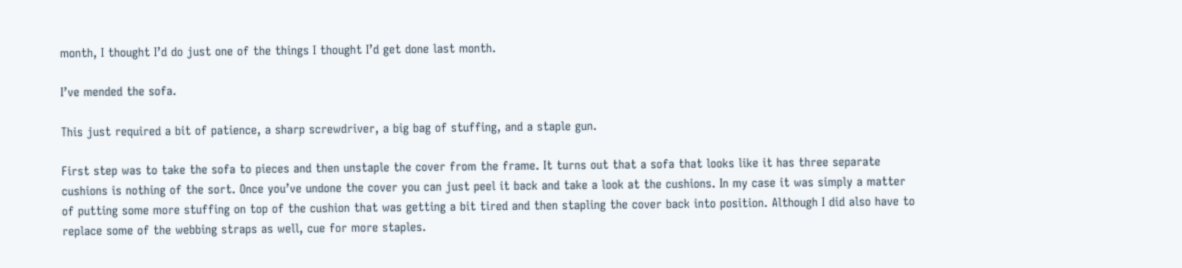month, I thought I’d do just one of the things I thought I’d get done last month.

I’ve mended the sofa.

This just required a bit of patience, a sharp screwdriver, a big bag of stuffing, and a staple gun.

First step was to take the sofa to pieces and then unstaple the cover from the frame. It turns out that a sofa that looks like it has three separate cushions is nothing of the sort. Once you’ve undone the cover you can just peel it back and take a look at the cushions. In my case it was simply a matter of putting some more stuffing on top of the cushion that was getting a bit tired and then stapling the cover back into position. Although I did also have to replace some of the webbing straps as well, cue for more staples.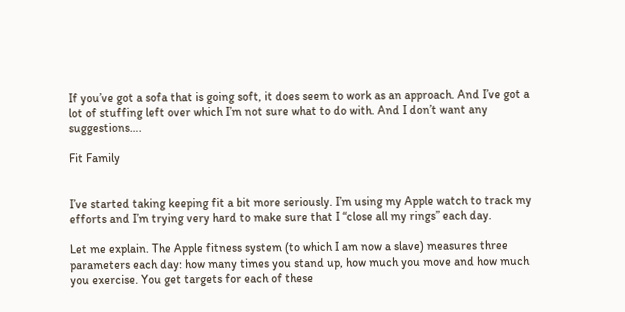If you’ve got a sofa that is going soft, it does seem to work as an approach. And I’ve got a lot of stuffing left over which I’m not sure what to do with. And I don’t want any suggestions….

Fit Family


I’ve started taking keeping fit a bit more seriously. I’m using my Apple watch to track my efforts and I’m trying very hard to make sure that I “close all my rings” each day.

Let me explain. The Apple fitness system (to which I am now a slave) measures three parameters each day: how many times you stand up, how much you move and how much you exercise. You get targets for each of these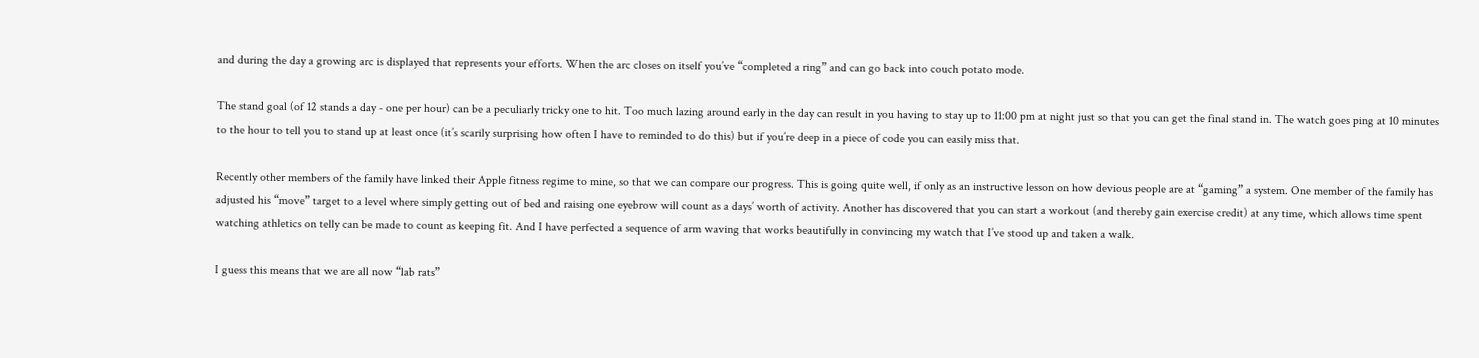and during the day a growing arc is displayed that represents your efforts. When the arc closes on itself you’ve “completed a ring” and can go back into couch potato mode.

The stand goal (of 12 stands a day - one per hour) can be a peculiarly tricky one to hit. Too much lazing around early in the day can result in you having to stay up to 11:00 pm at night just so that you can get the final stand in. The watch goes ping at 10 minutes to the hour to tell you to stand up at least once (it’s scarily surprising how often I have to reminded to do this) but if you’re deep in a piece of code you can easily miss that.

Recently other members of the family have linked their Apple fitness regime to mine, so that we can compare our progress. This is going quite well, if only as an instructive lesson on how devious people are at “gaming” a system. One member of the family has adjusted his “move” target to a level where simply getting out of bed and raising one eyebrow will count as a days’ worth of activity. Another has discovered that you can start a workout (and thereby gain exercise credit) at any time, which allows time spent watching athletics on telly can be made to count as keeping fit. And I have perfected a sequence of arm waving that works beautifully in convincing my watch that I’ve stood up and taken a walk.

I guess this means that we are all now “lab rats”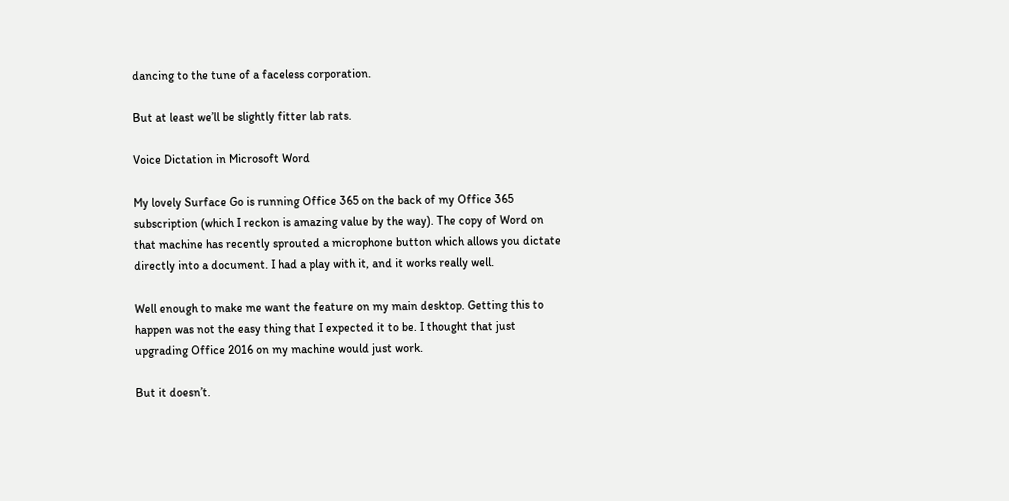dancing to the tune of a faceless corporation.

But at least we’ll be slightly fitter lab rats.

Voice Dictation in Microsoft Word

My lovely Surface Go is running Office 365 on the back of my Office 365 subscription (which I reckon is amazing value by the way). The copy of Word on that machine has recently sprouted a microphone button which allows you dictate directly into a document. I had a play with it, and it works really well.

Well enough to make me want the feature on my main desktop. Getting this to happen was not the easy thing that I expected it to be. I thought that just upgrading Office 2016 on my machine would just work.

But it doesn’t.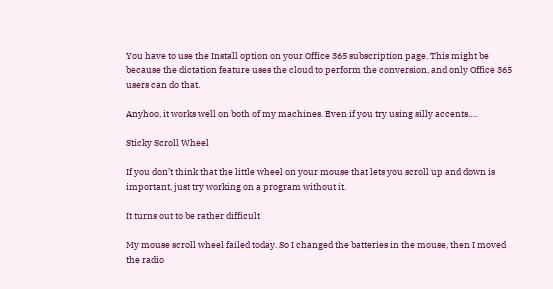You have to use the Install option on your Office 365 subscription page. This might be because the dictation feature uses the cloud to perform the conversion, and only Office 365 users can do that.

Anyhoo, it works well on both of my machines. Even if you try using silly accents….

Sticky Scroll Wheel

If you don’t think that the little wheel on your mouse that lets you scroll up and down is important, just try working on a program without it.

It turns out to be rather difficult

My mouse scroll wheel failed today. So I changed the batteries in the mouse, then I moved the radio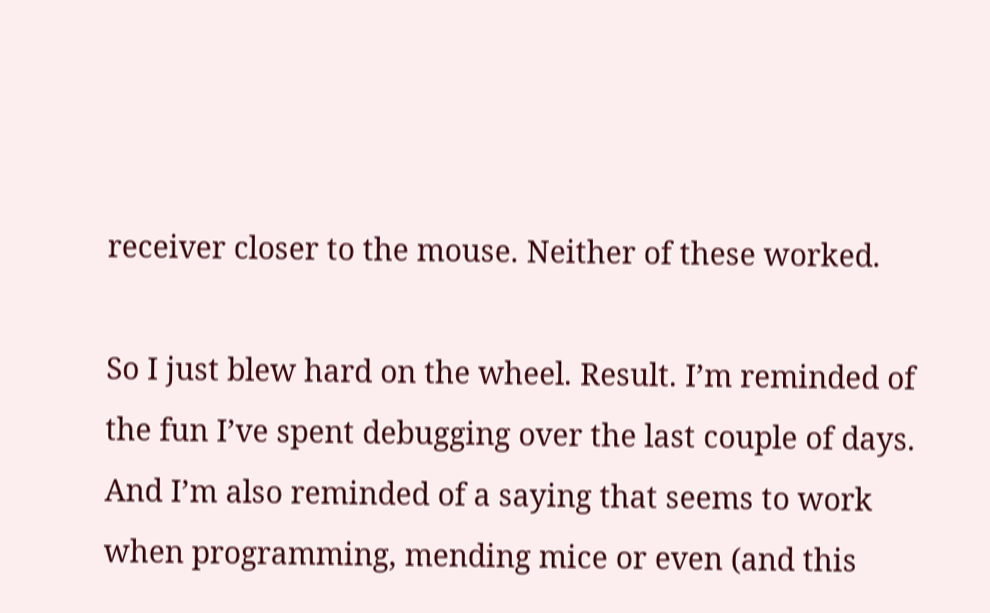receiver closer to the mouse. Neither of these worked.

So I just blew hard on the wheel. Result. I’m reminded of the fun I’ve spent debugging over the last couple of days. And I’m also reminded of a saying that seems to work when programming, mending mice or even (and this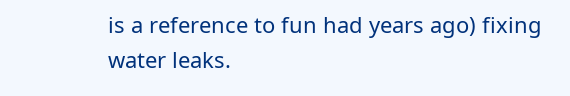is a reference to fun had years ago) fixing water leaks.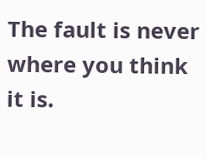The fault is never where you think it is.